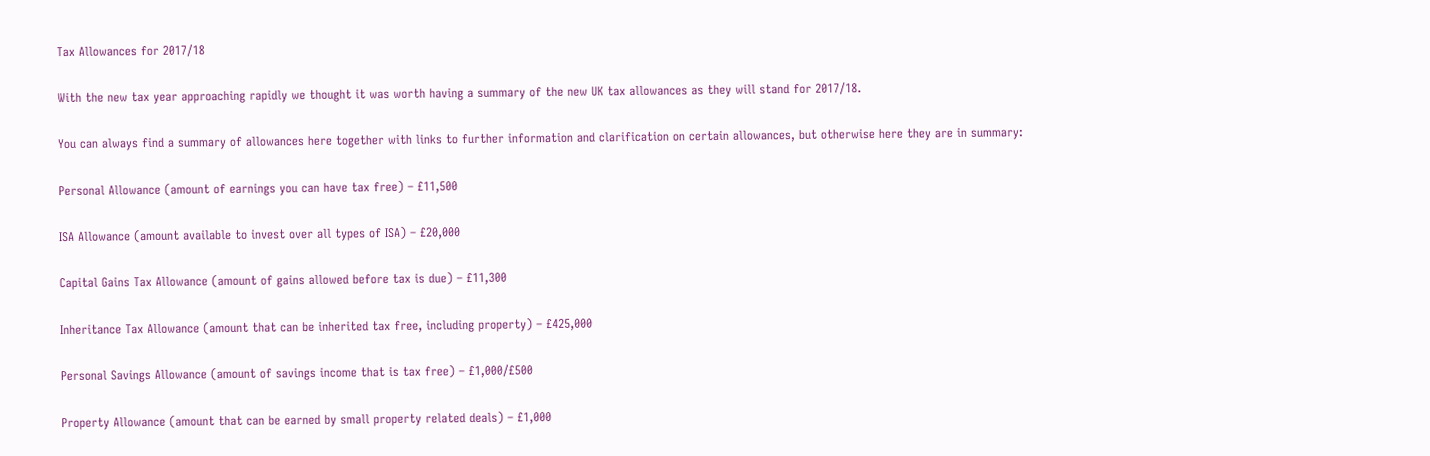Tax Allowances for 2017/18

With the new tax year approaching rapidly we thought it was worth having a summary of the new UK tax allowances as they will stand for 2017/18.

You can always find a summary of allowances here together with links to further information and clarification on certain allowances, but otherwise here they are in summary:

Personal Allowance (amount of earnings you can have tax free) – £11,500

ISA Allowance (amount available to invest over all types of ISA) – £20,000

Capital Gains Tax Allowance (amount of gains allowed before tax is due) – £11,300

Inheritance Tax Allowance (amount that can be inherited tax free, including property) – £425,000

Personal Savings Allowance (amount of savings income that is tax free) – £1,000/£500

Property Allowance (amount that can be earned by small property related deals) – £1,000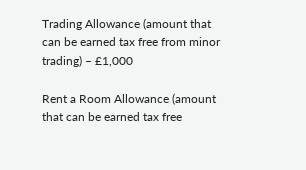Trading Allowance (amount that can be earned tax free from minor trading) – £1,000

Rent a Room Allowance (amount that can be earned tax free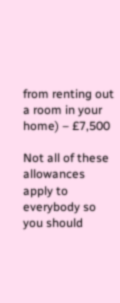from renting out a room in your home) – £7,500

Not all of these allowances apply to everybody so you should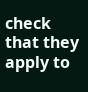check that they apply to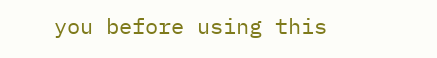you before using this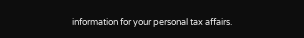information for your personal tax affairs.